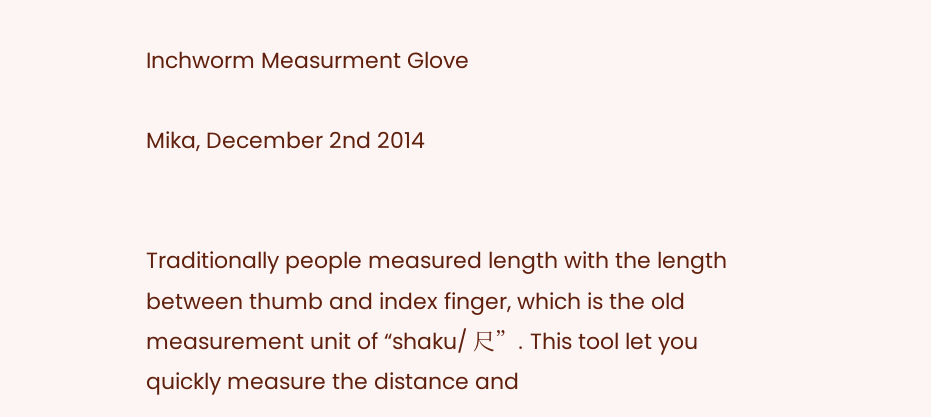Inchworm Measurment Glove

Mika, December 2nd 2014


Traditionally people measured length with the length between thumb and index finger, which is the old measurement unit of “shaku/ 尺”. This tool let you quickly measure the distance and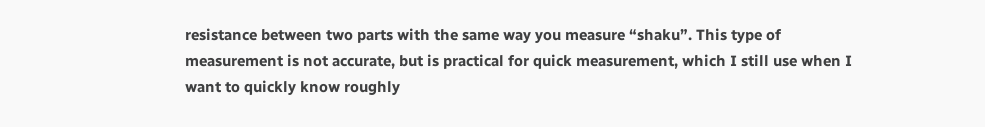resistance between two parts with the same way you measure “shaku”. This type of measurement is not accurate, but is practical for quick measurement, which I still use when I want to quickly know roughly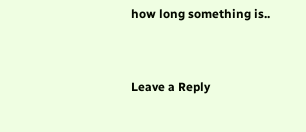how long something is..


Leave a Reply